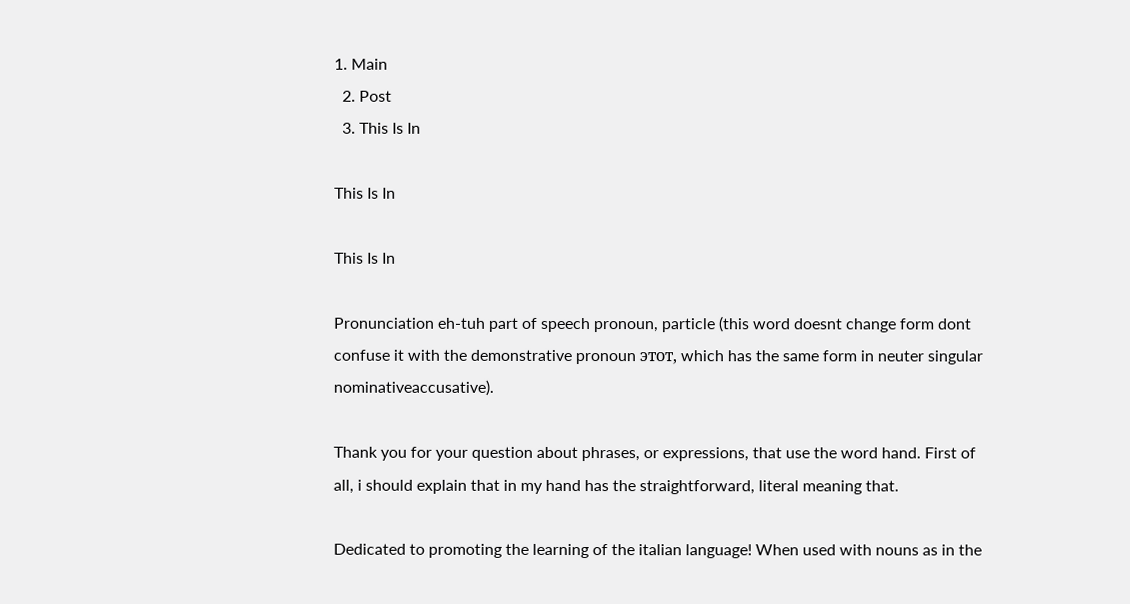1. Main
  2. Post
  3. This Is In

This Is In

This Is In

Pronunciation eh-tuh part of speech pronoun, particle (this word doesnt change form dont confuse it with the demonstrative pronoun этот, which has the same form in neuter singular nominativeaccusative).

Thank you for your question about phrases, or expressions, that use the word hand. First of all, i should explain that in my hand has the straightforward, literal meaning that.

Dedicated to promoting the learning of the italian language! When used with nouns as in the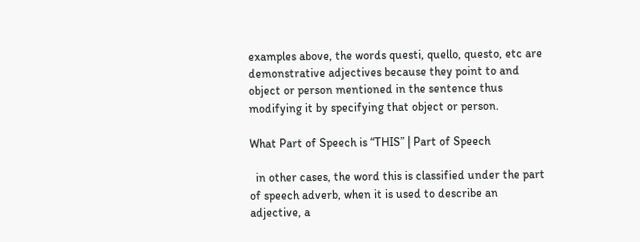examples above, the words questi, quello, questo, etc are demonstrative adjectives because they point to and object or person mentioned in the sentence thus modifying it by specifying that object or person.

What Part of Speech is “THIS” | Part of Speech

  in other cases, the word this is classified under the part of speech adverb, when it is used to describe an adjective, a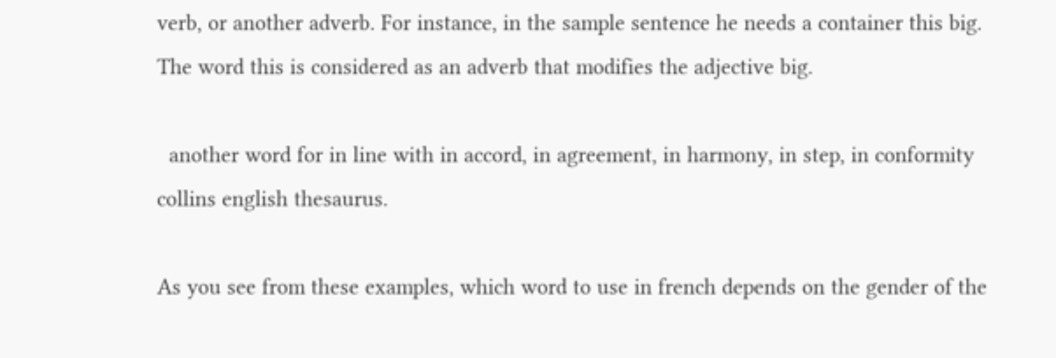verb, or another adverb. For instance, in the sample sentence he needs a container this big. The word this is considered as an adverb that modifies the adjective big.

  another word for in line with in accord, in agreement, in harmony, in step, in conformity collins english thesaurus.

As you see from these examples, which word to use in french depends on the gender of the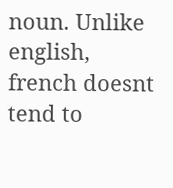noun. Unlike english, french doesnt tend to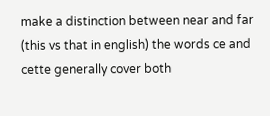make a distinction between near and far (this vs that in english) the words ce and cette generally cover both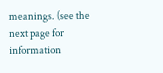meanings. (see the next page for information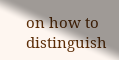on how to distinguish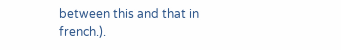between this and that in french.).